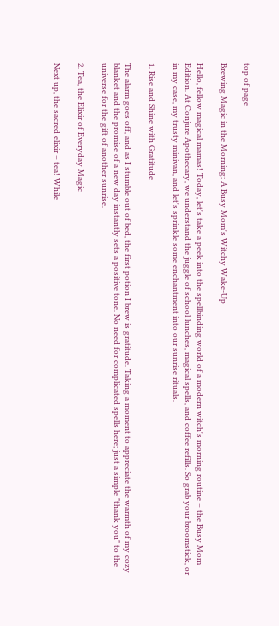top of page

Brewing Magic in the Morning: A Busy Mom's Witchy Wake-Up

Hello, fellow magical mamas! Today, let's take a peek into the spellbinding world of a modern witch's morning routine – the Busy Mom Edition. At Conjure Apothecary, we understand the juggle of school lunches, magical spells, and coffee refills. So grab your broomstick, or in my case, my trusty minivan, and let's sprinkle some enchantment into our sunrise rituals.

1. Rise and Shine with Gratitude

The alarm goes off, and as I stumble out of bed, the first potion I brew is gratitude. Taking a moment to appreciate the warmth of my cozy blanket and the promise of a new day instantly sets a positive tone. No need for complicated spells here; just a simple "thank you" to the universe for the gift of another sunrise.

2. Tea, the Elixir of Everyday Magic

Next up, the sacred elixir – tea! While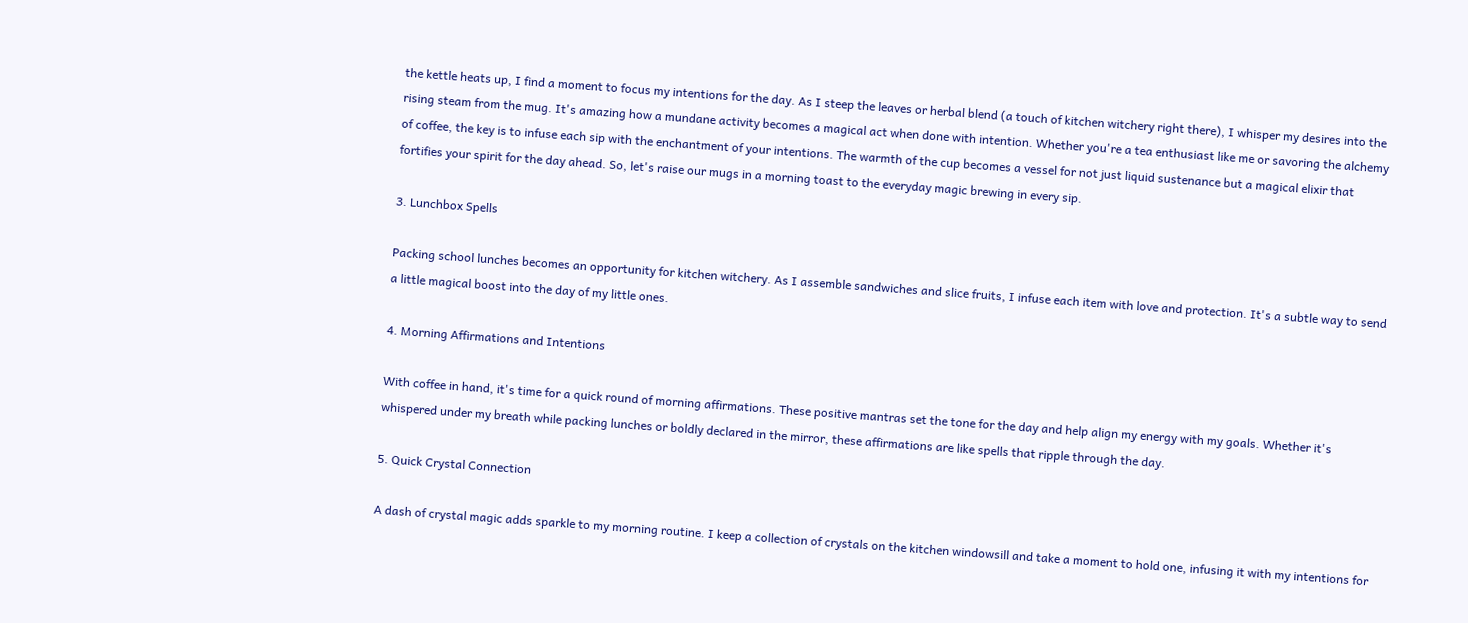the kettle heats up, I find a moment to focus my intentions for the day. As I steep the leaves or herbal blend (a touch of kitchen witchery right there), I whisper my desires into the rising steam from the mug. It's amazing how a mundane activity becomes a magical act when done with intention. Whether you're a tea enthusiast like me or savoring the alchemy of coffee, the key is to infuse each sip with the enchantment of your intentions. The warmth of the cup becomes a vessel for not just liquid sustenance but a magical elixir that fortifies your spirit for the day ahead. So, let's raise our mugs in a morning toast to the everyday magic brewing in every sip.

3. Lunchbox Spells

Packing school lunches becomes an opportunity for kitchen witchery. As I assemble sandwiches and slice fruits, I infuse each item with love and protection. It's a subtle way to send a little magical boost into the day of my little ones.

4. Morning Affirmations and Intentions

With coffee in hand, it's time for a quick round of morning affirmations. These positive mantras set the tone for the day and help align my energy with my goals. Whether it's whispered under my breath while packing lunches or boldly declared in the mirror, these affirmations are like spells that ripple through the day.

5. Quick Crystal Connection

A dash of crystal magic adds sparkle to my morning routine. I keep a collection of crystals on the kitchen windowsill and take a moment to hold one, infusing it with my intentions for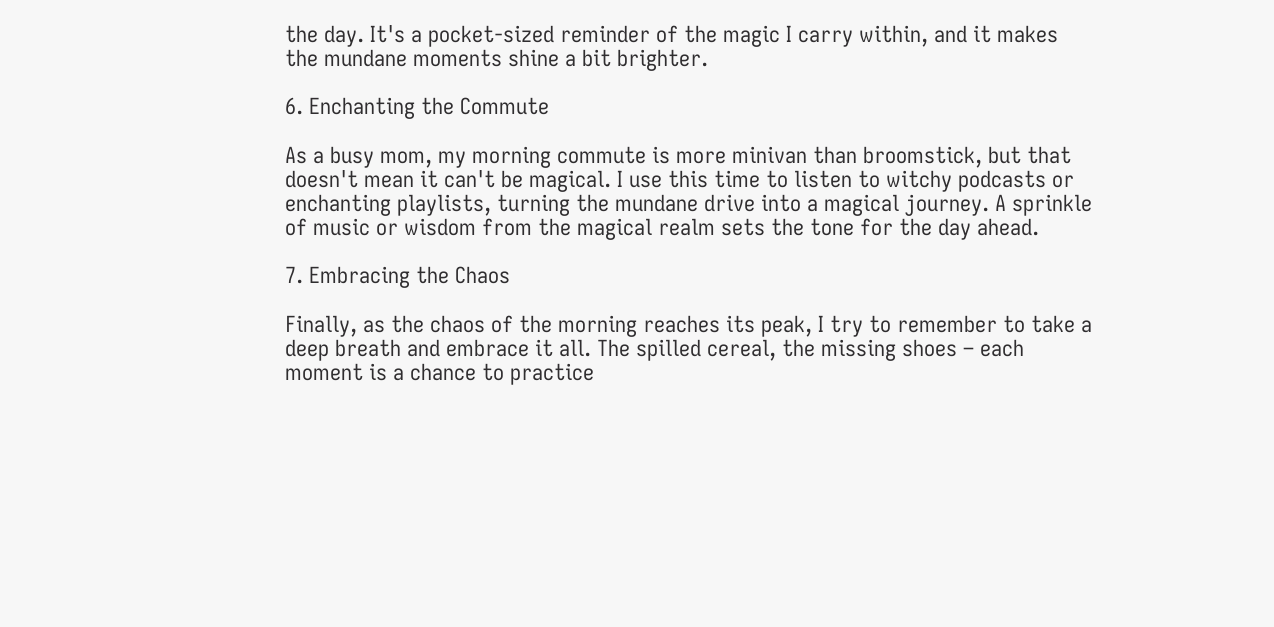the day. It's a pocket-sized reminder of the magic I carry within, and it makes the mundane moments shine a bit brighter.

6. Enchanting the Commute

As a busy mom, my morning commute is more minivan than broomstick, but that doesn't mean it can't be magical. I use this time to listen to witchy podcasts or enchanting playlists, turning the mundane drive into a magical journey. A sprinkle of music or wisdom from the magical realm sets the tone for the day ahead.

7. Embracing the Chaos

Finally, as the chaos of the morning reaches its peak, I try to remember to take a deep breath and embrace it all. The spilled cereal, the missing shoes – each moment is a chance to practice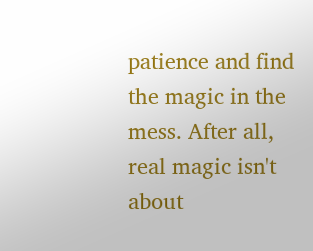patience and find the magic in the mess. After all, real magic isn't about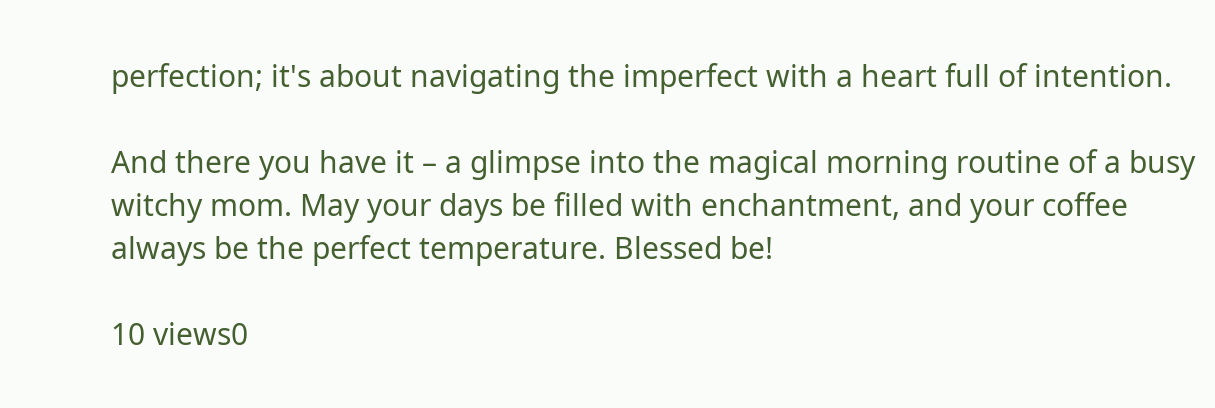perfection; it's about navigating the imperfect with a heart full of intention.

And there you have it – a glimpse into the magical morning routine of a busy witchy mom. May your days be filled with enchantment, and your coffee always be the perfect temperature. Blessed be!

10 views0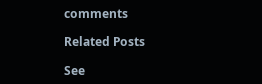comments

Related Posts

See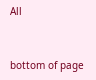All


bottom of page